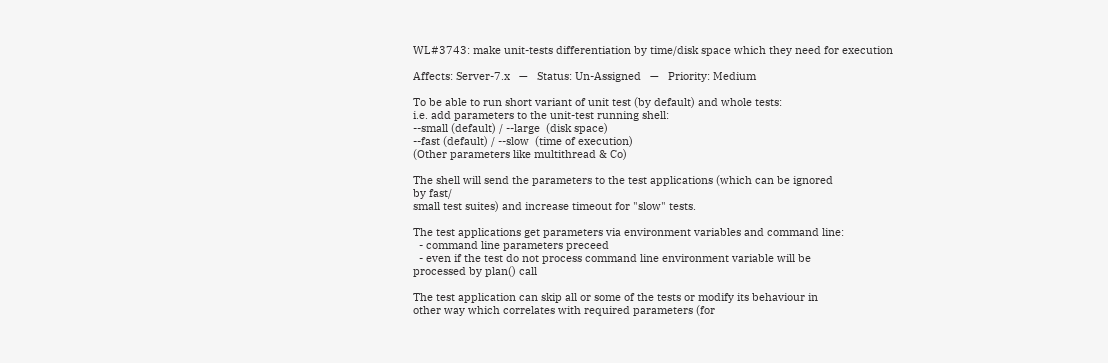WL#3743: make unit-tests differentiation by time/disk space which they need for execution

Affects: Server-7.x   —   Status: Un-Assigned   —   Priority: Medium

To be able to run short variant of unit test (by default) and whole tests:
i.e. add parameters to the unit-test running shell:
--small (default) / --large  (disk space)
--fast (default) / --slow  (time of execution)
(Other parameters like multithread & Co)

The shell will send the parameters to the test applications (which can be ignored
by fast/
small test suites) and increase timeout for "slow" tests.

The test applications get parameters via environment variables and command line:
  - command line parameters preceed
  - even if the test do not process command line environment variable will be
processed by plan() call

The test application can skip all or some of the tests or modify its behaviour in
other way which correlates with required parameters (for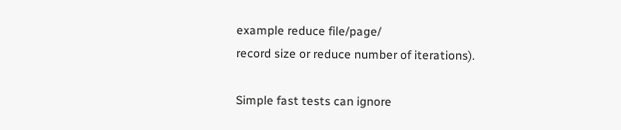example reduce file/page/
record size or reduce number of iterations).

Simple fast tests can ignore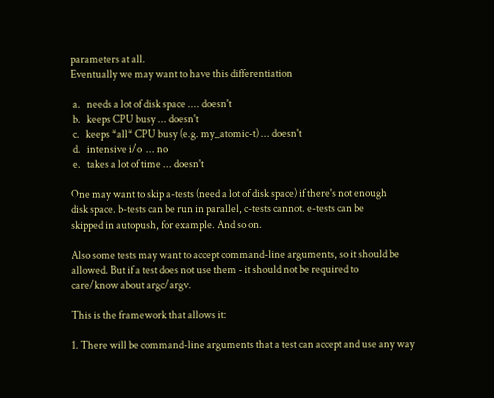parameters at all.
Eventually we may want to have this differentiation

 a.   needs a lot of disk space .... doesn't
 b.   keeps CPU busy ... doesn't
 c.   keeps *all* CPU busy (e.g. my_atomic-t) ... doesn't
 d.   intensive i/o  ... no
 e.   takes a lot of time ... doesn't

One may want to skip a-tests (need a lot of disk space) if there's not enough
disk space. b-tests can be run in parallel, c-tests cannot. e-tests can be
skipped in autopush, for example. And so on.

Also some tests may want to accept command-line arguments, so it should be
allowed. But if a test does not use them - it should not be required to
care/know about argc/argv.

This is the framework that allows it:

1. There will be command-line arguments that a test can accept and use any way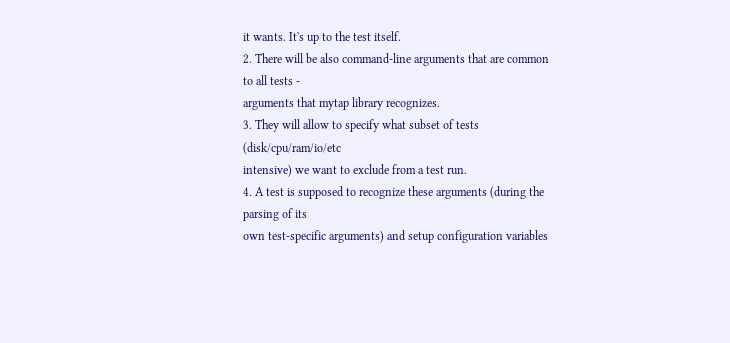it wants. It's up to the test itself.
2. There will be also command-line arguments that are common to all tests -
arguments that mytap library recognizes.
3. They will allow to specify what subset of tests (disk/cpu/ram/io/etc
intensive) we want to exclude from a test run.
4. A test is supposed to recognize these arguments (during the parsing of its
own test-specific arguments) and setup configuration variables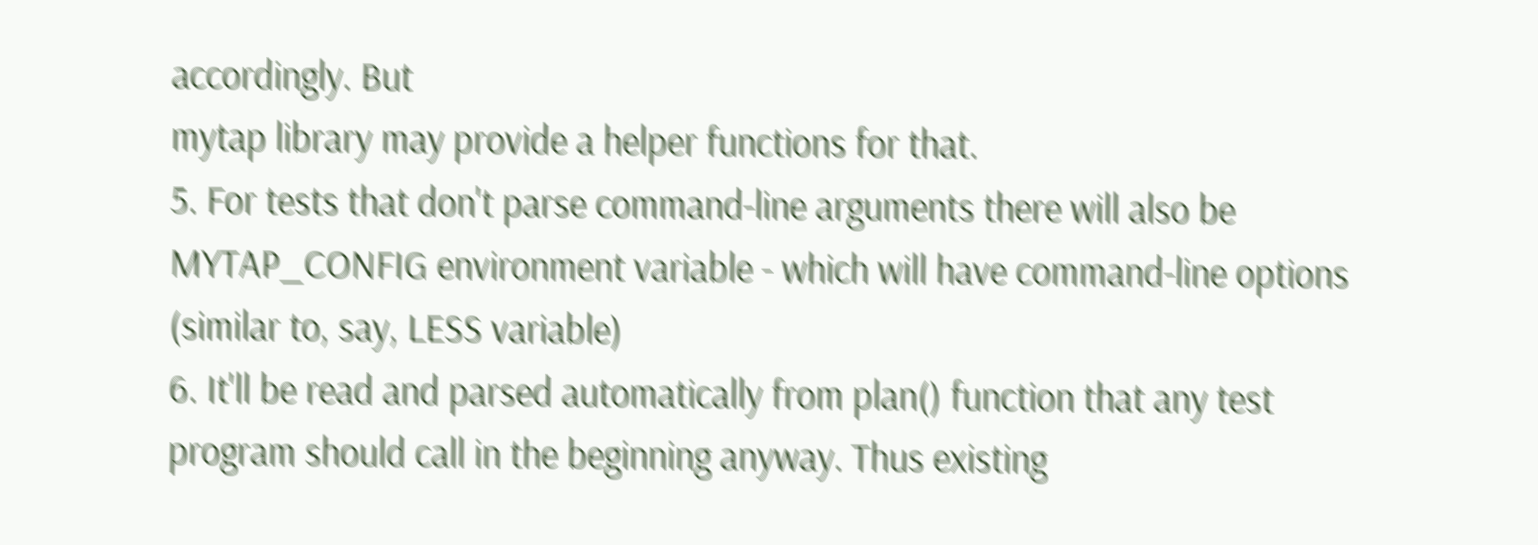accordingly. But
mytap library may provide a helper functions for that.
5. For tests that don't parse command-line arguments there will also be
MYTAP_CONFIG environment variable - which will have command-line options
(similar to, say, LESS variable)
6. It'll be read and parsed automatically from plan() function that any test
program should call in the beginning anyway. Thus existing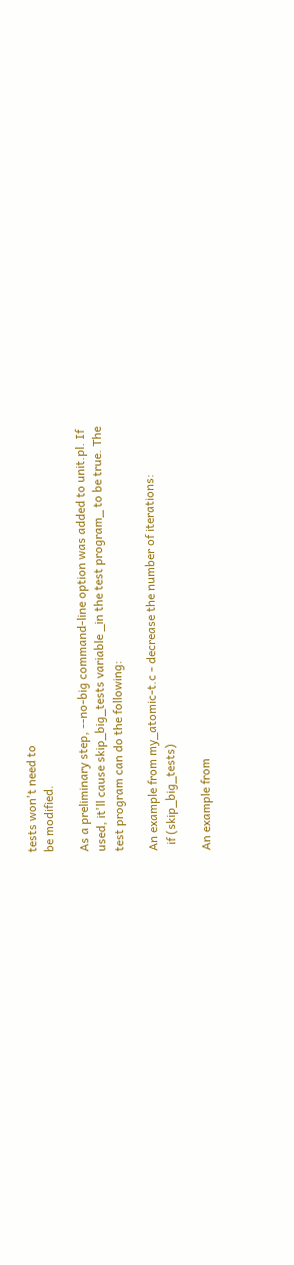tests won't need to
be modified.

As a preliminary step, --no-big command-line option was added to unit.pl. If
used, it'll cause skip_big_tests variable _in the test program_ to be true. The
test program can do the following:

An example from my_atomic-t.c - decrease the number of iterations:
  if (skip_big_tests)

An example from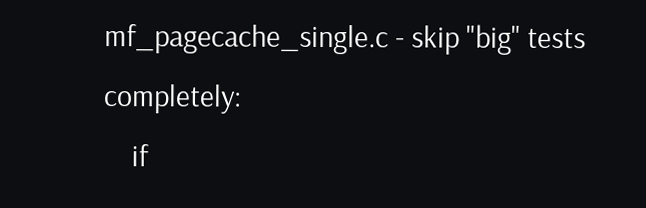mf_pagecache_single.c - skip "big" tests completely:
    if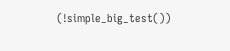(!simple_big_test())